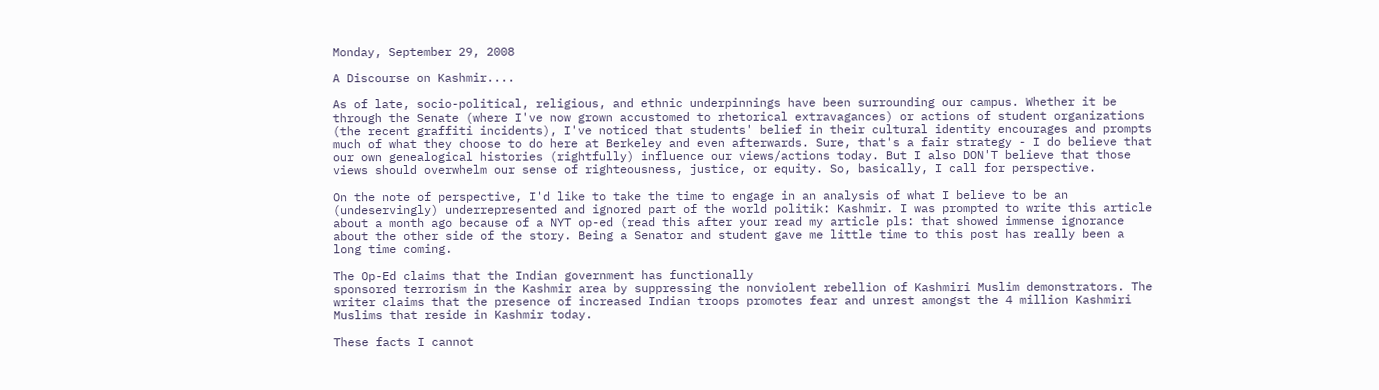Monday, September 29, 2008

A Discourse on Kashmir....

As of late, socio-political, religious, and ethnic underpinnings have been surrounding our campus. Whether it be through the Senate (where I've now grown accustomed to rhetorical extravagances) or actions of student organizations (the recent graffiti incidents), I've noticed that students' belief in their cultural identity encourages and prompts much of what they choose to do here at Berkeley and even afterwards. Sure, that's a fair strategy - I do believe that our own genealogical histories (rightfully) influence our views/actions today. But I also DON'T believe that those views should overwhelm our sense of righteousness, justice, or equity. So, basically, I call for perspective.

On the note of perspective, I'd like to take the time to engage in an analysis of what I believe to be an (undeservingly) underrepresented and ignored part of the world politik: Kashmir. I was prompted to write this article about a month ago because of a NYT op-ed (read this after your read my article pls: that showed immense ignorance about the other side of the story. Being a Senator and student gave me little time to this post has really been a long time coming.

The Op-Ed claims that the Indian government has functionally
sponsored terrorism in the Kashmir area by suppressing the nonviolent rebellion of Kashmiri Muslim demonstrators. The writer claims that the presence of increased Indian troops promotes fear and unrest amongst the 4 million Kashmiri Muslims that reside in Kashmir today.

These facts I cannot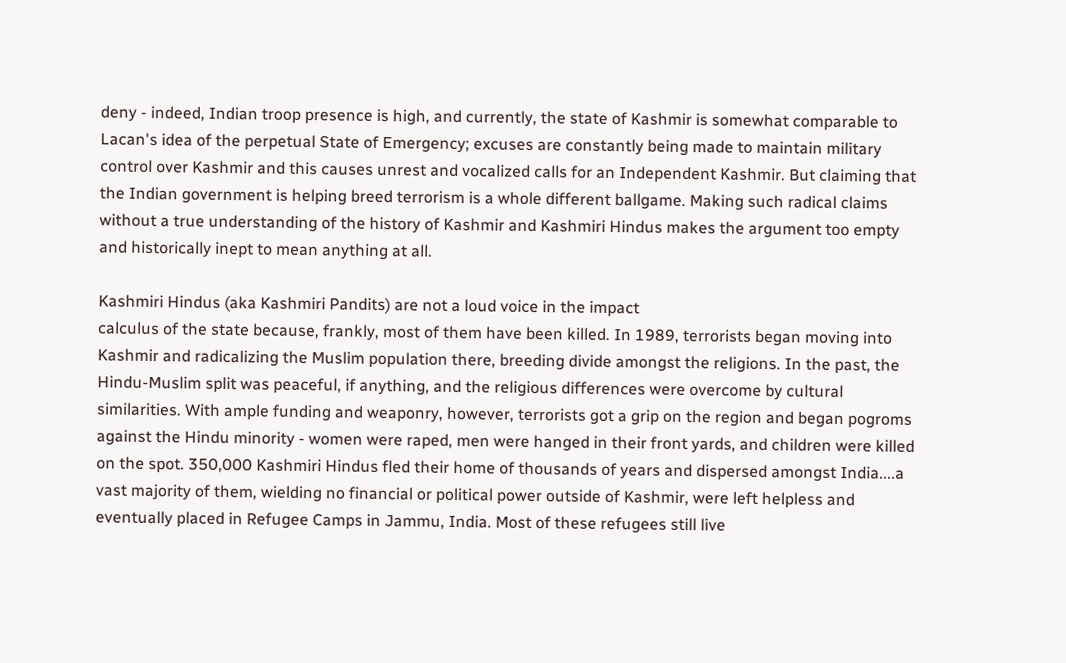deny - indeed, Indian troop presence is high, and currently, the state of Kashmir is somewhat comparable to Lacan's idea of the perpetual State of Emergency; excuses are constantly being made to maintain military control over Kashmir and this causes unrest and vocalized calls for an Independent Kashmir. But claiming that the Indian government is helping breed terrorism is a whole different ballgame. Making such radical claims without a true understanding of the history of Kashmir and Kashmiri Hindus makes the argument too empty and historically inept to mean anything at all.

Kashmiri Hindus (aka Kashmiri Pandits) are not a loud voice in the impact
calculus of the state because, frankly, most of them have been killed. In 1989, terrorists began moving into Kashmir and radicalizing the Muslim population there, breeding divide amongst the religions. In the past, the Hindu-Muslim split was peaceful, if anything, and the religious differences were overcome by cultural similarities. With ample funding and weaponry, however, terrorists got a grip on the region and began pogroms against the Hindu minority - women were raped, men were hanged in their front yards, and children were killed on the spot. 350,000 Kashmiri Hindus fled their home of thousands of years and dispersed amongst India....a vast majority of them, wielding no financial or political power outside of Kashmir, were left helpless and eventually placed in Refugee Camps in Jammu, India. Most of these refugees still live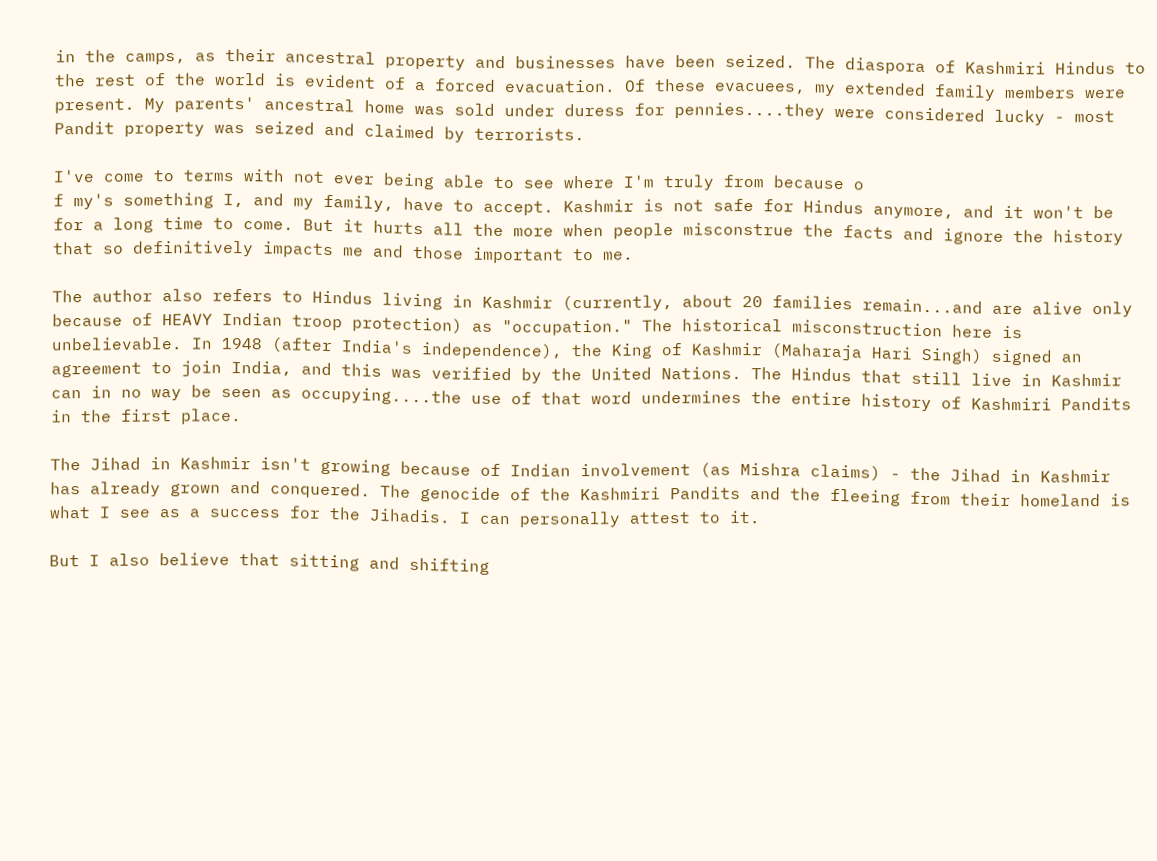in the camps, as their ancestral property and businesses have been seized. The diaspora of Kashmiri Hindus to the rest of the world is evident of a forced evacuation. Of these evacuees, my extended family members were present. My parents' ancestral home was sold under duress for pennies....they were considered lucky - most Pandit property was seized and claimed by terrorists.

I've come to terms with not ever being able to see where I'm truly from because o
f my's something I, and my family, have to accept. Kashmir is not safe for Hindus anymore, and it won't be for a long time to come. But it hurts all the more when people misconstrue the facts and ignore the history that so definitively impacts me and those important to me.

The author also refers to Hindus living in Kashmir (currently, about 20 families remain...and are alive only because of HEAVY Indian troop protection) as "occupation." The historical misconstruction here is unbelievable. In 1948 (after India's independence), the King of Kashmir (Maharaja Hari Singh) signed an agreement to join India, and this was verified by the United Nations. The Hindus that still live in Kashmir can in no way be seen as occupying....the use of that word undermines the entire history of Kashmiri Pandits in the first place.

The Jihad in Kashmir isn't growing because of Indian involvement (as Mishra claims) - the Jihad in Kashmir has already grown and conquered. The genocide of the Kashmiri Pandits and the fleeing from their homeland is what I see as a success for the Jihadis. I can personally attest to it.

But I also believe that sitting and shifting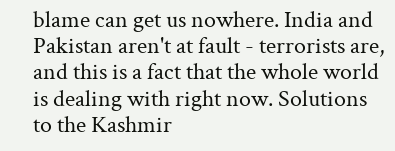blame can get us nowhere. India and Pakistan aren't at fault - terrorists are, and this is a fact that the whole world is dealing with right now. Solutions to the Kashmir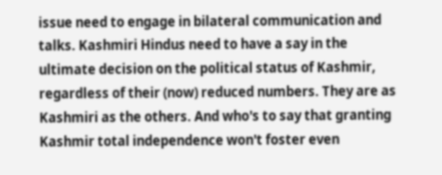issue need to engage in bilateral communication and talks. Kashmiri Hindus need to have a say in the ultimate decision on the political status of Kashmir, regardless of their (now) reduced numbers. They are as Kashmiri as the others. And who's to say that granting Kashmir total independence won't foster even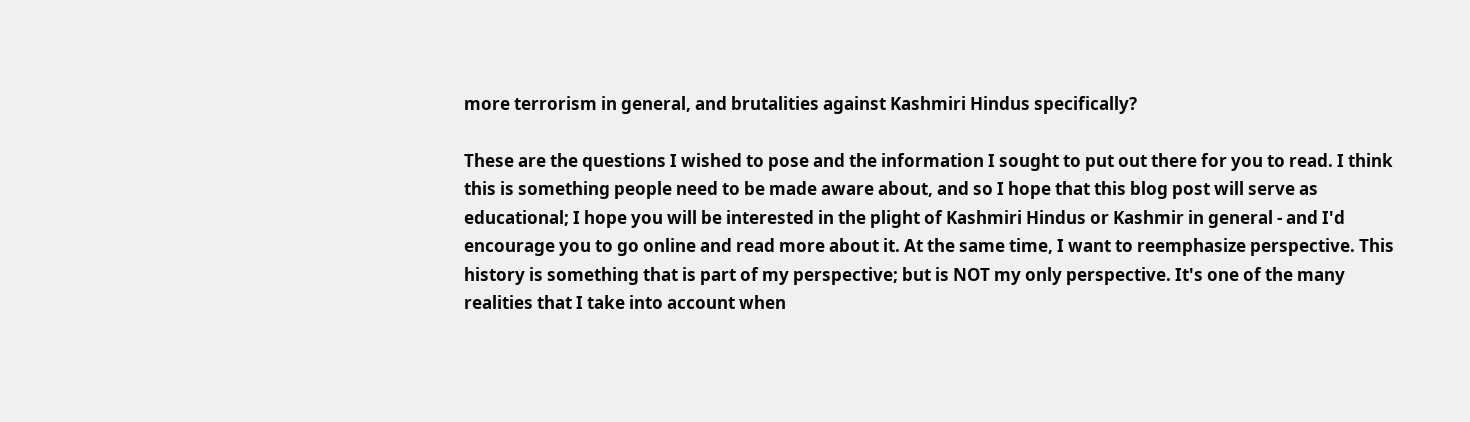more terrorism in general, and brutalities against Kashmiri Hindus specifically?

These are the questions I wished to pose and the information I sought to put out there for you to read. I think this is something people need to be made aware about, and so I hope that this blog post will serve as educational; I hope you will be interested in the plight of Kashmiri Hindus or Kashmir in general - and I'd encourage you to go online and read more about it. At the same time, I want to reemphasize perspective. This history is something that is part of my perspective; but is NOT my only perspective. It's one of the many realities that I take into account when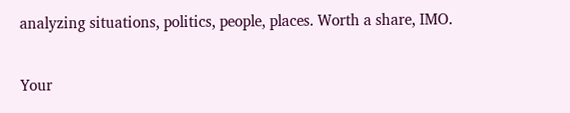analyzing situations, politics, people, places. Worth a share, IMO.

Your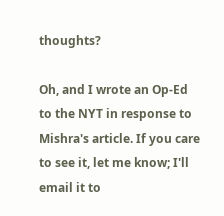thoughts?

Oh, and I wrote an Op-Ed to the NYT in response to Mishra's article. If you care to see it, let me know; I'll email it to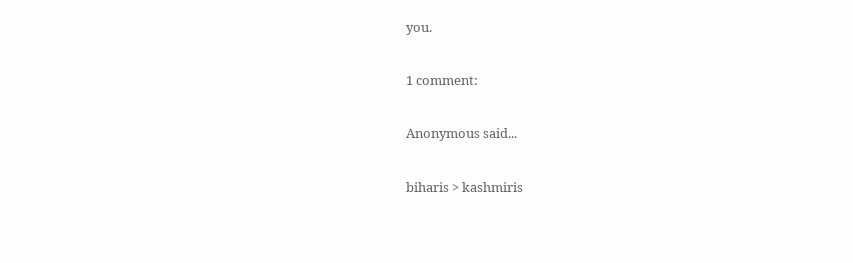you.

1 comment:

Anonymous said...

biharis > kashmiris